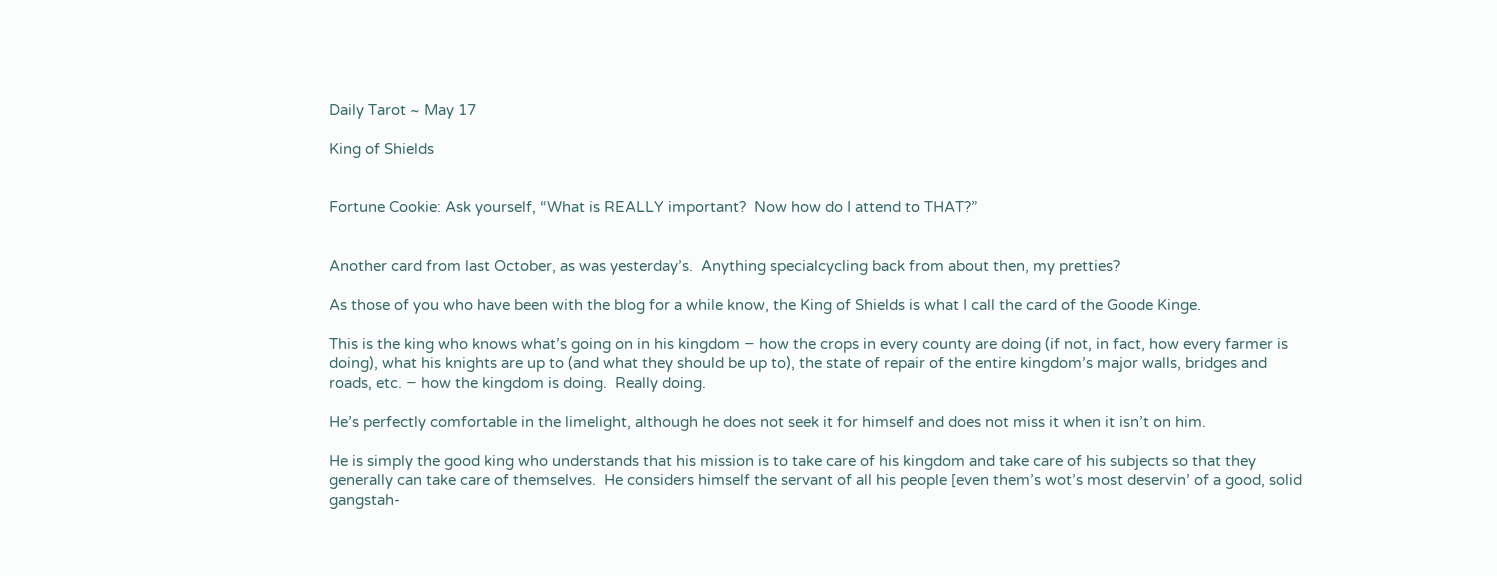Daily Tarot ~ May 17

King of Shields


Fortune Cookie: Ask yourself, “What is REALLY important?  Now how do I attend to THAT?”


Another card from last October, as was yesterday’s.  Anything specialcycling back from about then, my pretties?

As those of you who have been with the blog for a while know, the King of Shields is what I call the card of the Goode Kinge.

This is the king who knows what’s going on in his kingdom − how the crops in every county are doing (if not, in fact, how every farmer is doing), what his knights are up to (and what they should be up to), the state of repair of the entire kingdom’s major walls, bridges and roads, etc. − how the kingdom is doing.  Really doing.

He’s perfectly comfortable in the limelight, although he does not seek it for himself and does not miss it when it isn’t on him.

He is simply the good king who understands that his mission is to take care of his kingdom and take care of his subjects so that they generally can take care of themselves.  He considers himself the servant of all his people [even them’s wot’s most deservin’ of a good, solid gangstah-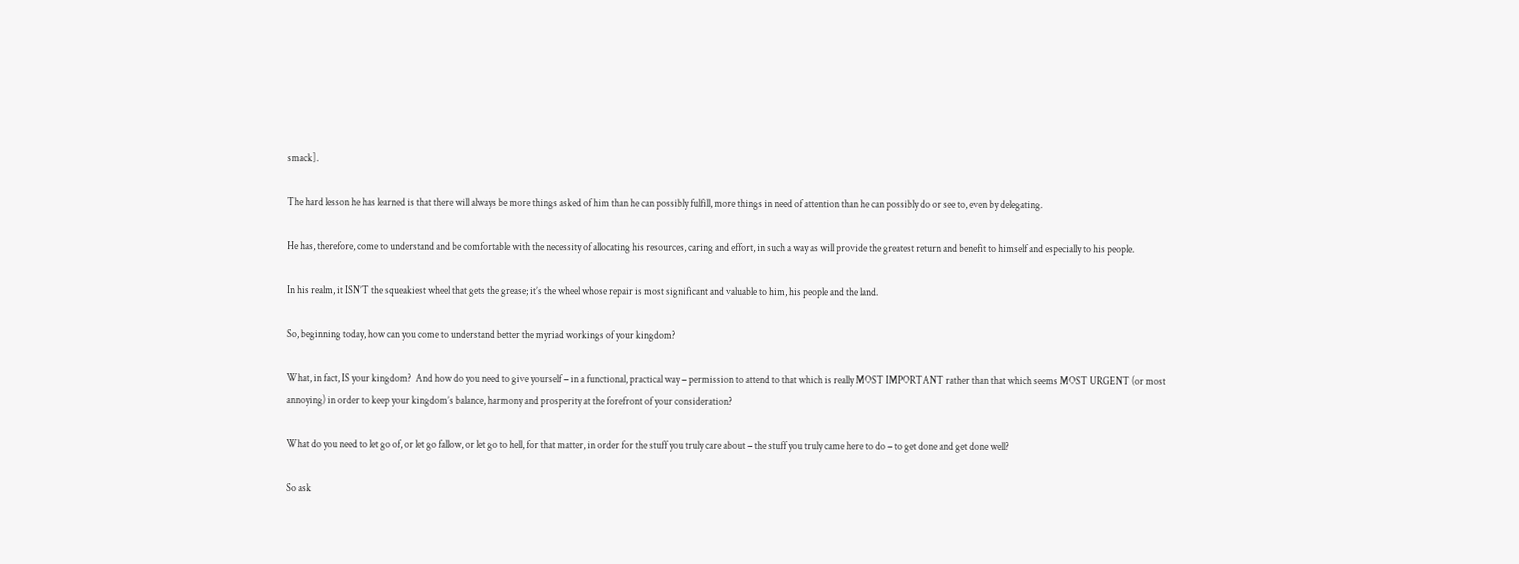smack].

The hard lesson he has learned is that there will always be more things asked of him than he can possibly fulfill, more things in need of attention than he can possibly do or see to, even by delegating.

He has, therefore, come to understand and be comfortable with the necessity of allocating his resources, caring and effort, in such a way as will provide the greatest return and benefit to himself and especially to his people.

In his realm, it ISN’T the squeakiest wheel that gets the grease; it’s the wheel whose repair is most significant and valuable to him, his people and the land.

So, beginning today, how can you come to understand better the myriad workings of your kingdom?

What, in fact, IS your kingdom?  And how do you need to give yourself − in a functional, practical way − permission to attend to that which is really MOST IMPORTANT rather than that which seems MOST URGENT (or most annoying) in order to keep your kingdom’s balance, harmony and prosperity at the forefront of your consideration?

What do you need to let go of, or let go fallow, or let go to hell, for that matter, in order for the stuff you truly care about − the stuff you truly came here to do − to get done and get done well?

So ask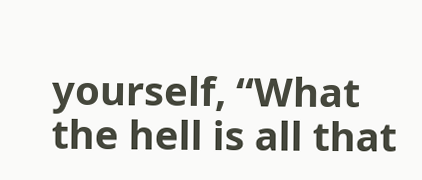yourself, “What the hell is all that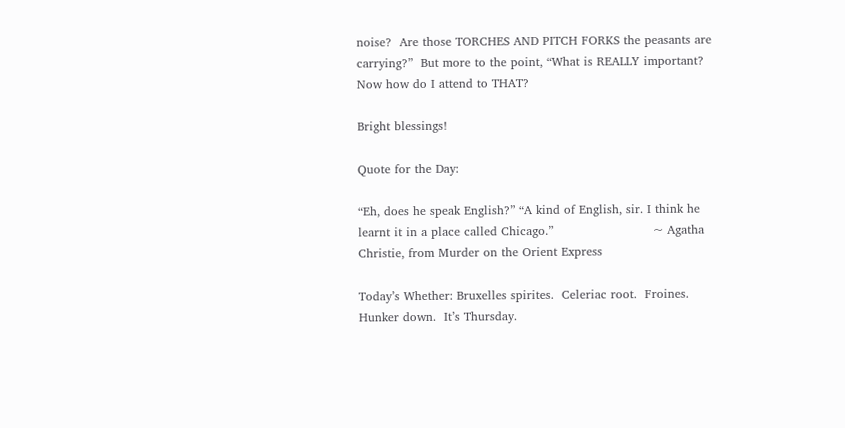noise?  Are those TORCHES AND PITCH FORKS the peasants are carrying?”  But more to the point, “What is REALLY important?  Now how do I attend to THAT?

Bright blessings!

Quote for the Day:

“Eh, does he speak English?” “A kind of English, sir. I think he learnt it in a place called Chicago.”                         ~ Agatha Christie, from Murder on the Orient Express

Today’s Whether: Bruxelles spirites.  Celeriac root.  Froines.  Hunker down.  It’s Thursday.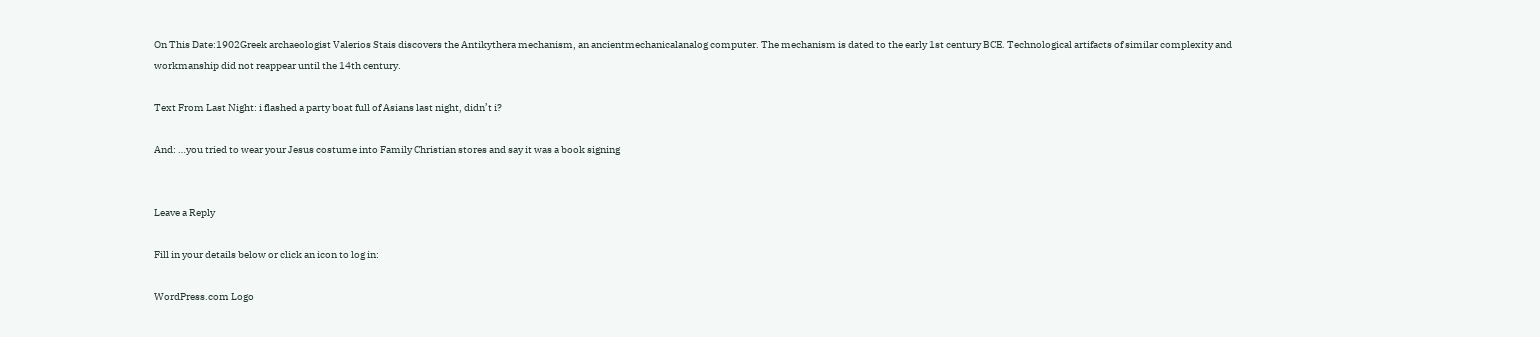On This Date:1902Greek archaeologist Valerios Stais discovers the Antikythera mechanism, an ancientmechanicalanalog computer. The mechanism is dated to the early 1st century BCE. Technological artifacts of similar complexity and workmanship did not reappear until the 14th century.

Text From Last Night: i flashed a party boat full of Asians last night, didn’t i?

And: …you tried to wear your Jesus costume into Family Christian stores and say it was a book signing


Leave a Reply

Fill in your details below or click an icon to log in:

WordPress.com Logo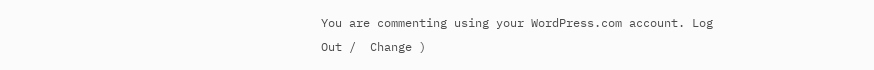You are commenting using your WordPress.com account. Log Out /  Change )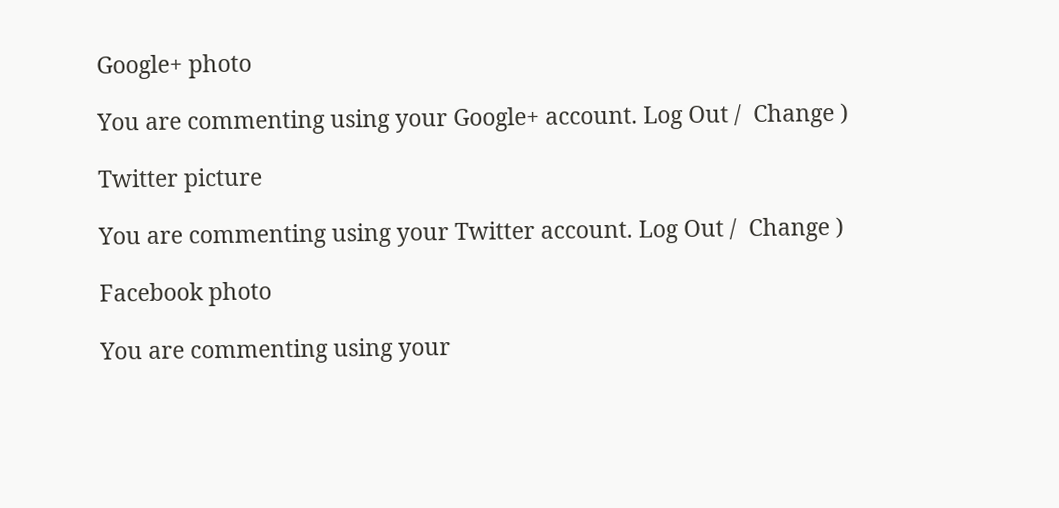Google+ photo

You are commenting using your Google+ account. Log Out /  Change )

Twitter picture

You are commenting using your Twitter account. Log Out /  Change )

Facebook photo

You are commenting using your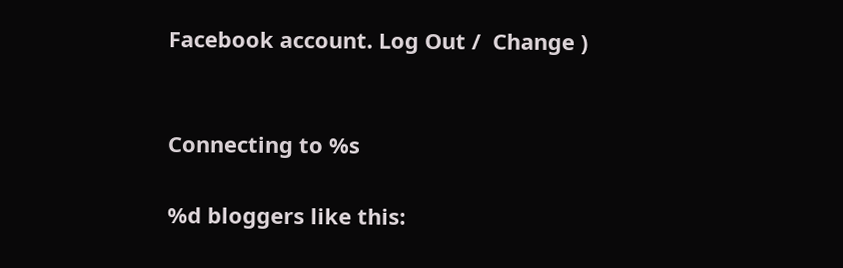Facebook account. Log Out /  Change )


Connecting to %s

%d bloggers like this: